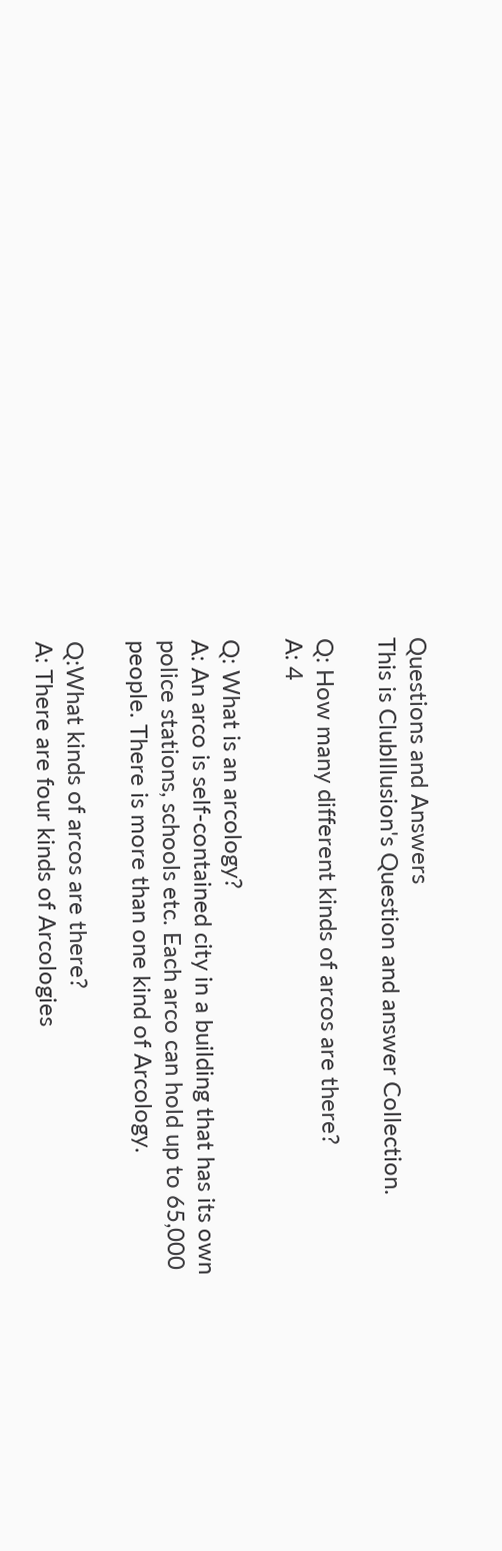Questions and Answers
This is ClubIllusion's Question and answer Collection.

Q: How many different kinds of arcos are there?
A: 4

Q: What is an arcology?
A: An arco is self-contained city in a building that has its own police stations, schools etc. Each arco can hold up to 65,000 people. There is more than one kind of Arcology.

Q:What kinds of arcos are there?
A: There are four kinds of Arcologies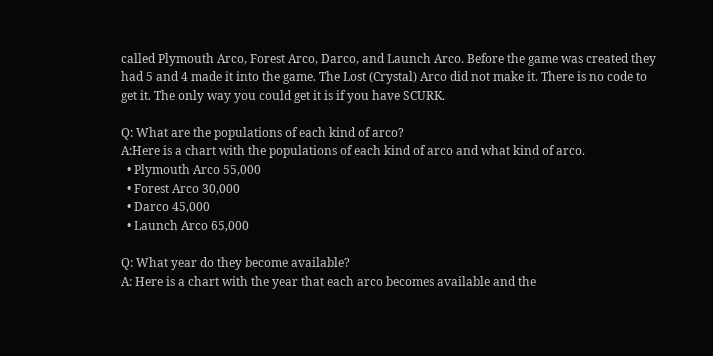called Plymouth Arco, Forest Arco, Darco, and Launch Arco. Before the game was created they had 5 and 4 made it into the game. The Lost (Crystal) Arco did not make it. There is no code to get it. The only way you could get it is if you have SCURK.

Q: What are the populations of each kind of arco?
A:Here is a chart with the populations of each kind of arco and what kind of arco.
  • Plymouth Arco 55,000
  • Forest Arco 30,000
  • Darco 45,000
  • Launch Arco 65,000

Q: What year do they become available?
A: Here is a chart with the year that each arco becomes available and the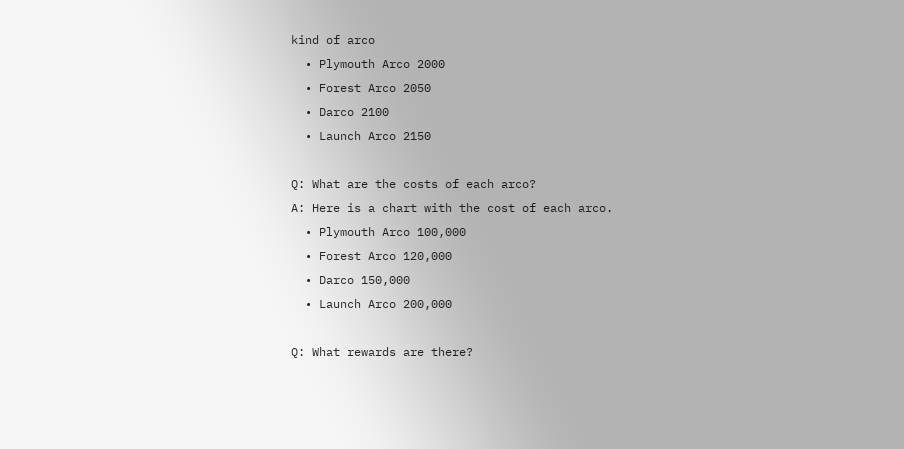kind of arco
  • Plymouth Arco 2000
  • Forest Arco 2050
  • Darco 2100
  • Launch Arco 2150

Q: What are the costs of each arco?
A: Here is a chart with the cost of each arco.
  • Plymouth Arco 100,000
  • Forest Arco 120,000
  • Darco 150,000
  • Launch Arco 200,000

Q: What rewards are there?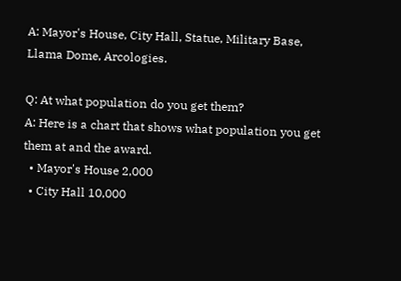A: Mayor's House, City Hall, Statue, Military Base, Llama Dome, Arcologies.

Q: At what population do you get them?
A: Here is a chart that shows what population you get them at and the award.
  • Mayor's House 2,000
  • City Hall 10,000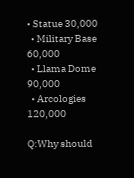• Statue 30,000
  • Military Base 60,000
  • Llama Dome 90,000
  • Arcologies 120,000

Q:Why should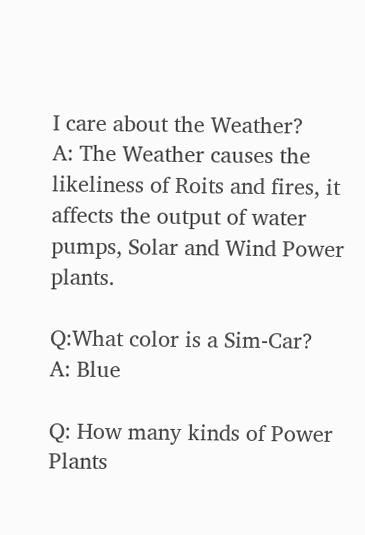I care about the Weather?
A: The Weather causes the likeliness of Roits and fires, it affects the output of water pumps, Solar and Wind Power plants.

Q:What color is a Sim-Car?
A: Blue

Q: How many kinds of Power Plants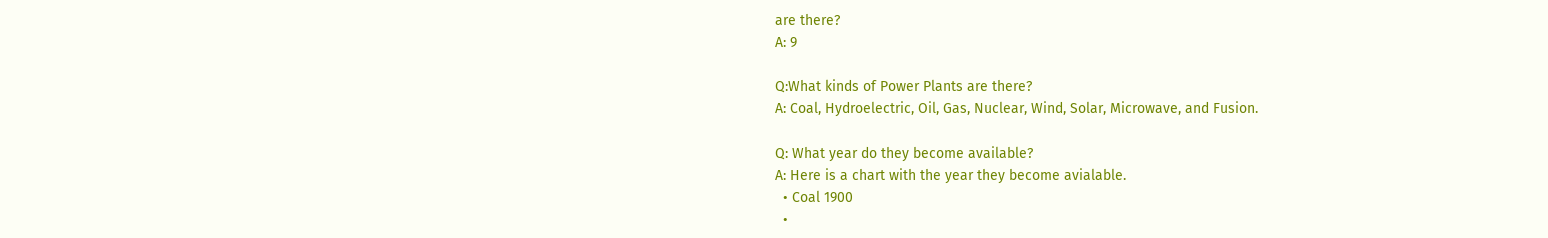are there?
A: 9

Q:What kinds of Power Plants are there?
A: Coal, Hydroelectric, Oil, Gas, Nuclear, Wind, Solar, Microwave, and Fusion.

Q: What year do they become available?
A: Here is a chart with the year they become avialable.
  • Coal 1900
  •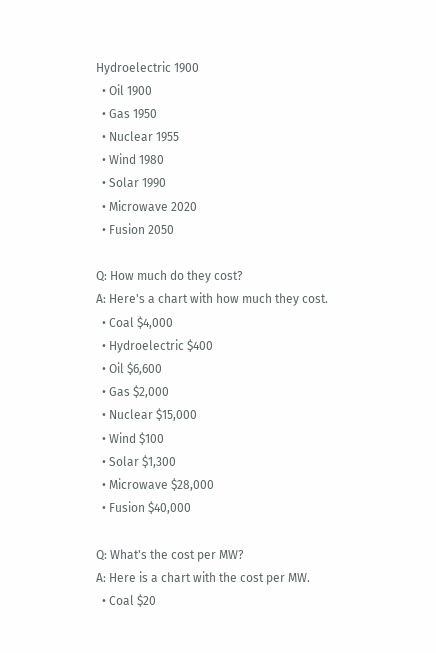Hydroelectric 1900
  • Oil 1900
  • Gas 1950
  • Nuclear 1955
  • Wind 1980
  • Solar 1990
  • Microwave 2020
  • Fusion 2050

Q: How much do they cost?
A: Here's a chart with how much they cost.
  • Coal $4,000
  • Hydroelectric $400
  • Oil $6,600
  • Gas $2,000
  • Nuclear $15,000
  • Wind $100
  • Solar $1,300
  • Microwave $28,000
  • Fusion $40,000

Q: What's the cost per MW?
A: Here is a chart with the cost per MW.
  • Coal $20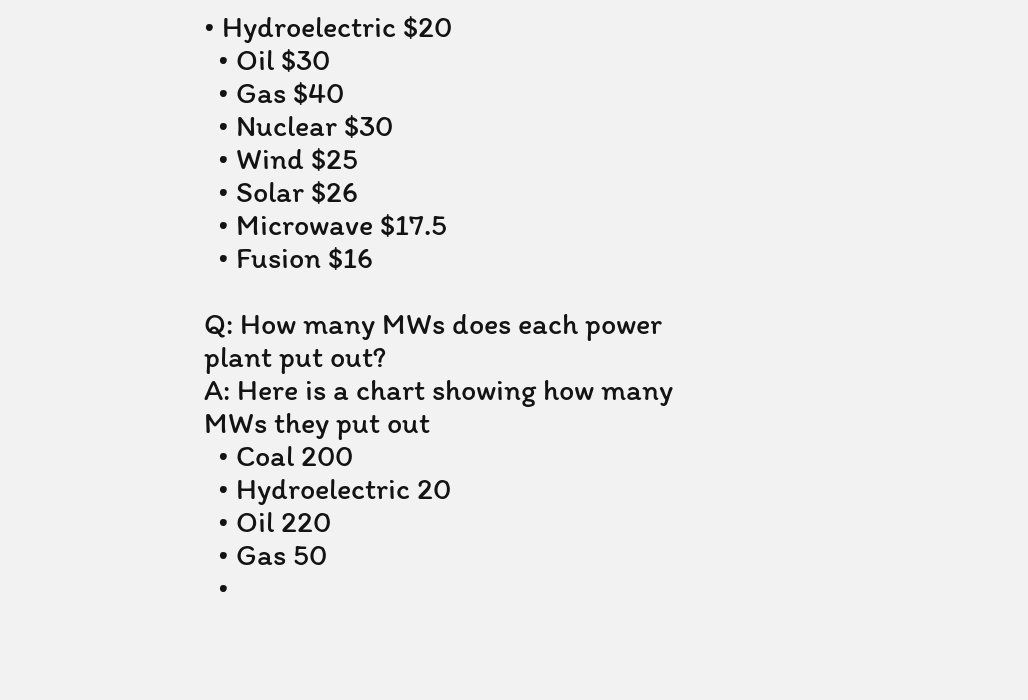• Hydroelectric $20
  • Oil $30
  • Gas $40
  • Nuclear $30
  • Wind $25
  • Solar $26
  • Microwave $17.5
  • Fusion $16

Q: How many MWs does each power plant put out?
A: Here is a chart showing how many MWs they put out
  • Coal 200
  • Hydroelectric 20
  • Oil 220
  • Gas 50
  •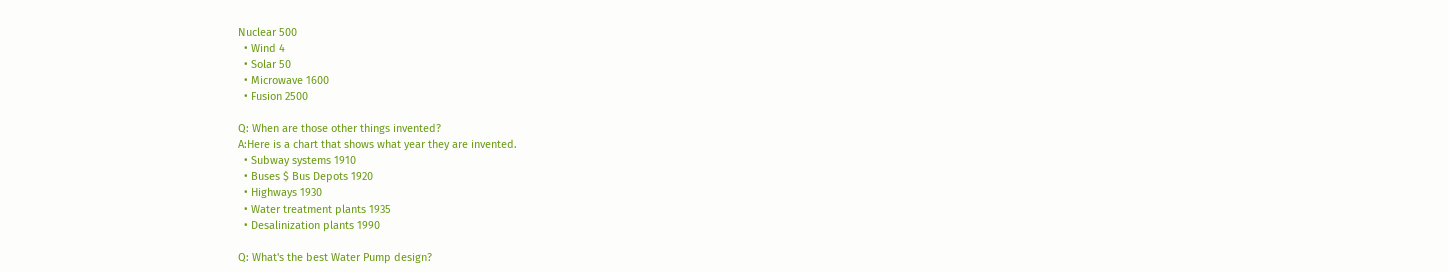Nuclear 500
  • Wind 4
  • Solar 50
  • Microwave 1600
  • Fusion 2500

Q: When are those other things invented?
A:Here is a chart that shows what year they are invented.
  • Subway systems 1910
  • Buses $ Bus Depots 1920
  • Highways 1930
  • Water treatment plants 1935
  • Desalinization plants 1990

Q: What's the best Water Pump design?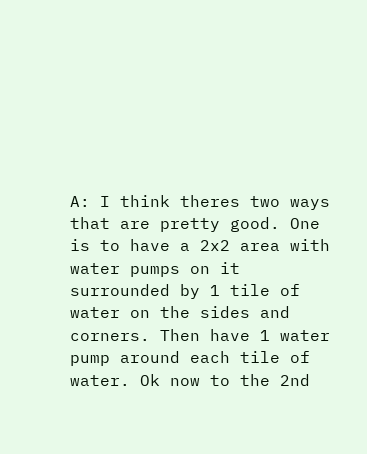A: I think theres two ways that are pretty good. One is to have a 2x2 area with water pumps on it surrounded by 1 tile of water on the sides and corners. Then have 1 water pump around each tile of water. Ok now to the 2nd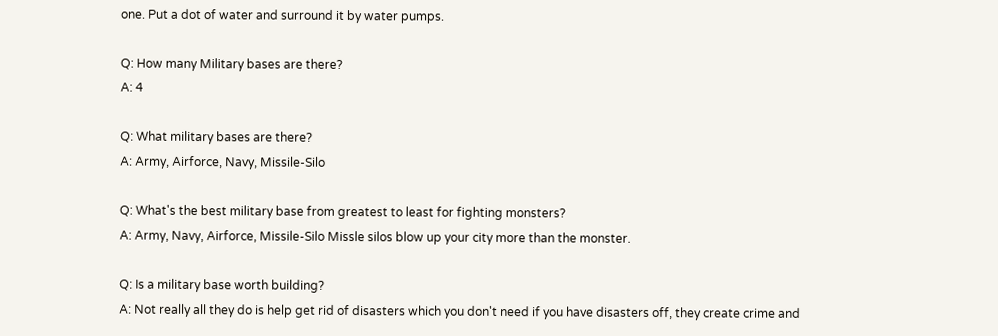one. Put a dot of water and surround it by water pumps.

Q: How many Military bases are there?
A: 4

Q: What military bases are there?
A: Army, Airforce, Navy, Missile-Silo

Q: What's the best military base from greatest to least for fighting monsters?
A: Army, Navy, Airforce, Missile-Silo Missle silos blow up your city more than the monster.

Q: Is a military base worth building?
A: Not really all they do is help get rid of disasters which you don't need if you have disasters off, they create crime and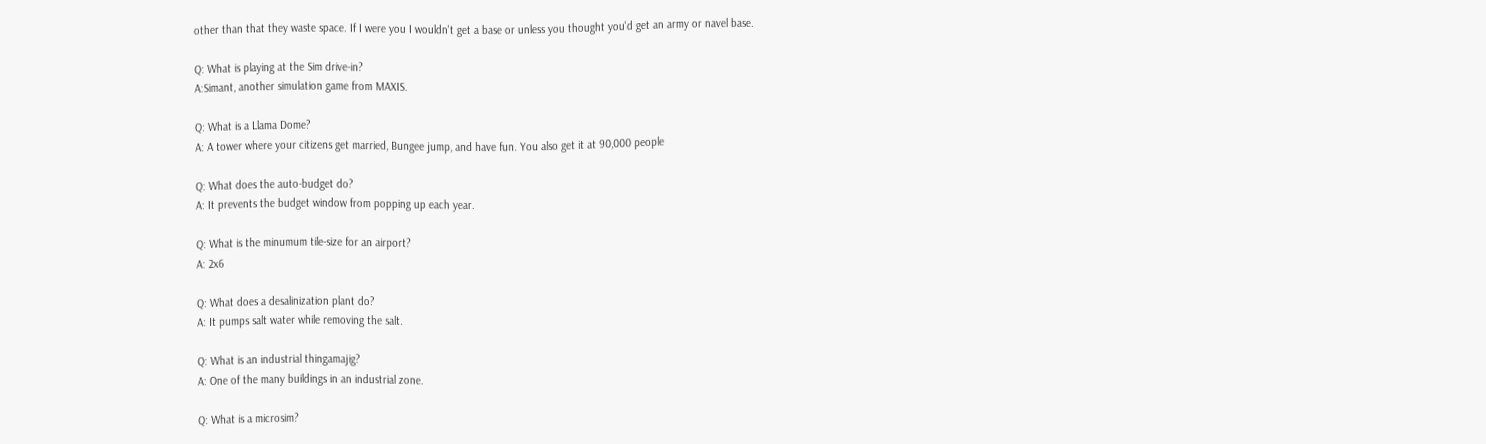other than that they waste space. If I were you I wouldn't get a base or unless you thought you'd get an army or navel base.

Q: What is playing at the Sim drive-in?
A:Simant, another simulation game from MAXIS.

Q: What is a Llama Dome?
A: A tower where your citizens get married, Bungee jump, and have fun. You also get it at 90,000 people

Q: What does the auto-budget do?
A: It prevents the budget window from popping up each year.

Q: What is the minumum tile-size for an airport?
A: 2x6

Q: What does a desalinization plant do?
A: It pumps salt water while removing the salt.

Q: What is an industrial thingamajig?
A: One of the many buildings in an industrial zone.

Q: What is a microsim?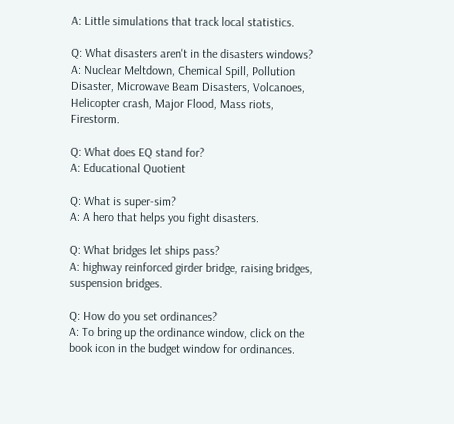A: Little simulations that track local statistics.

Q: What disasters aren't in the disasters windows?
A: Nuclear Meltdown, Chemical Spill, Pollution Disaster, Microwave Beam Disasters, Volcanoes, Helicopter crash, Major Flood, Mass riots, Firestorm.

Q: What does EQ stand for?
A: Educational Quotient

Q: What is super-sim?
A: A hero that helps you fight disasters.

Q: What bridges let ships pass?
A: highway reinforced girder bridge, raising bridges, suspension bridges.

Q: How do you set ordinances?
A: To bring up the ordinance window, click on the book icon in the budget window for ordinances.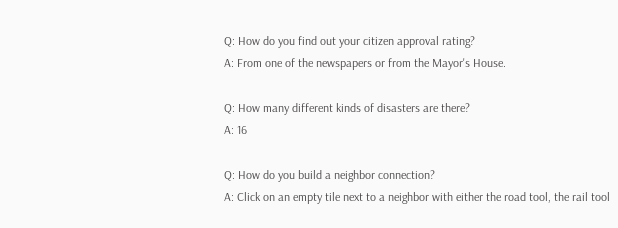Q: How do you find out your citizen approval rating?
A: From one of the newspapers or from the Mayor's House.

Q: How many different kinds of disasters are there?
A: 16

Q: How do you build a neighbor connection?
A: Click on an empty tile next to a neighbor with either the road tool, the rail tool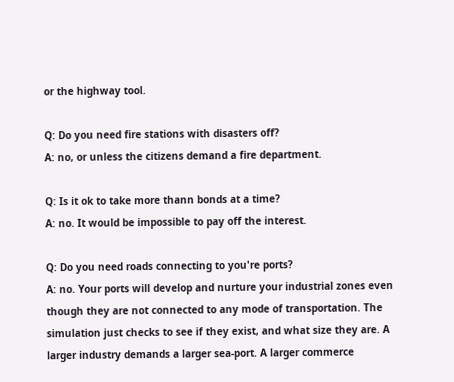or the highway tool.

Q: Do you need fire stations with disasters off?
A: no, or unless the citizens demand a fire department.

Q: Is it ok to take more thann bonds at a time?
A: no. It would be impossible to pay off the interest.

Q: Do you need roads connecting to you're ports?
A: no. Your ports will develop and nurture your industrial zones even though they are not connected to any mode of transportation. The simulation just checks to see if they exist, and what size they are. A larger industry demands a larger sea-port. A larger commerce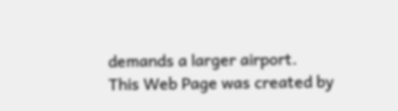demands a larger airport.
This Web Page was created by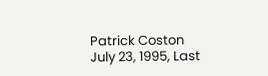Patrick Coston July 23, 1995, Last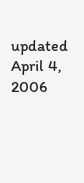updated April 4, 2006